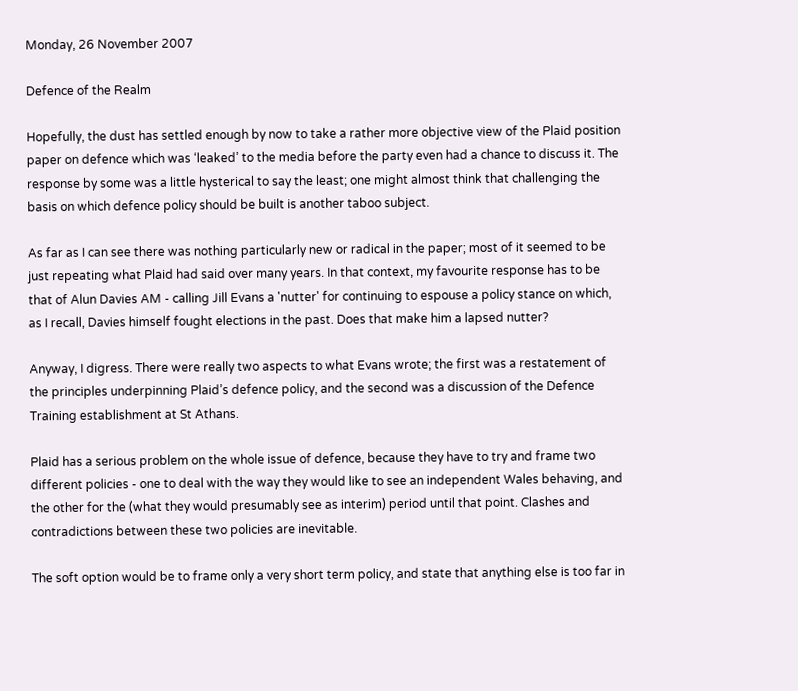Monday, 26 November 2007

Defence of the Realm

Hopefully, the dust has settled enough by now to take a rather more objective view of the Plaid position paper on defence which was ‘leaked’ to the media before the party even had a chance to discuss it. The response by some was a little hysterical to say the least; one might almost think that challenging the basis on which defence policy should be built is another taboo subject.

As far as I can see there was nothing particularly new or radical in the paper; most of it seemed to be just repeating what Plaid had said over many years. In that context, my favourite response has to be that of Alun Davies AM - calling Jill Evans a 'nutter' for continuing to espouse a policy stance on which, as I recall, Davies himself fought elections in the past. Does that make him a lapsed nutter?

Anyway, I digress. There were really two aspects to what Evans wrote; the first was a restatement of the principles underpinning Plaid’s defence policy, and the second was a discussion of the Defence Training establishment at St Athans.

Plaid has a serious problem on the whole issue of defence, because they have to try and frame two different policies - one to deal with the way they would like to see an independent Wales behaving, and the other for the (what they would presumably see as interim) period until that point. Clashes and contradictions between these two policies are inevitable.

The soft option would be to frame only a very short term policy, and state that anything else is too far in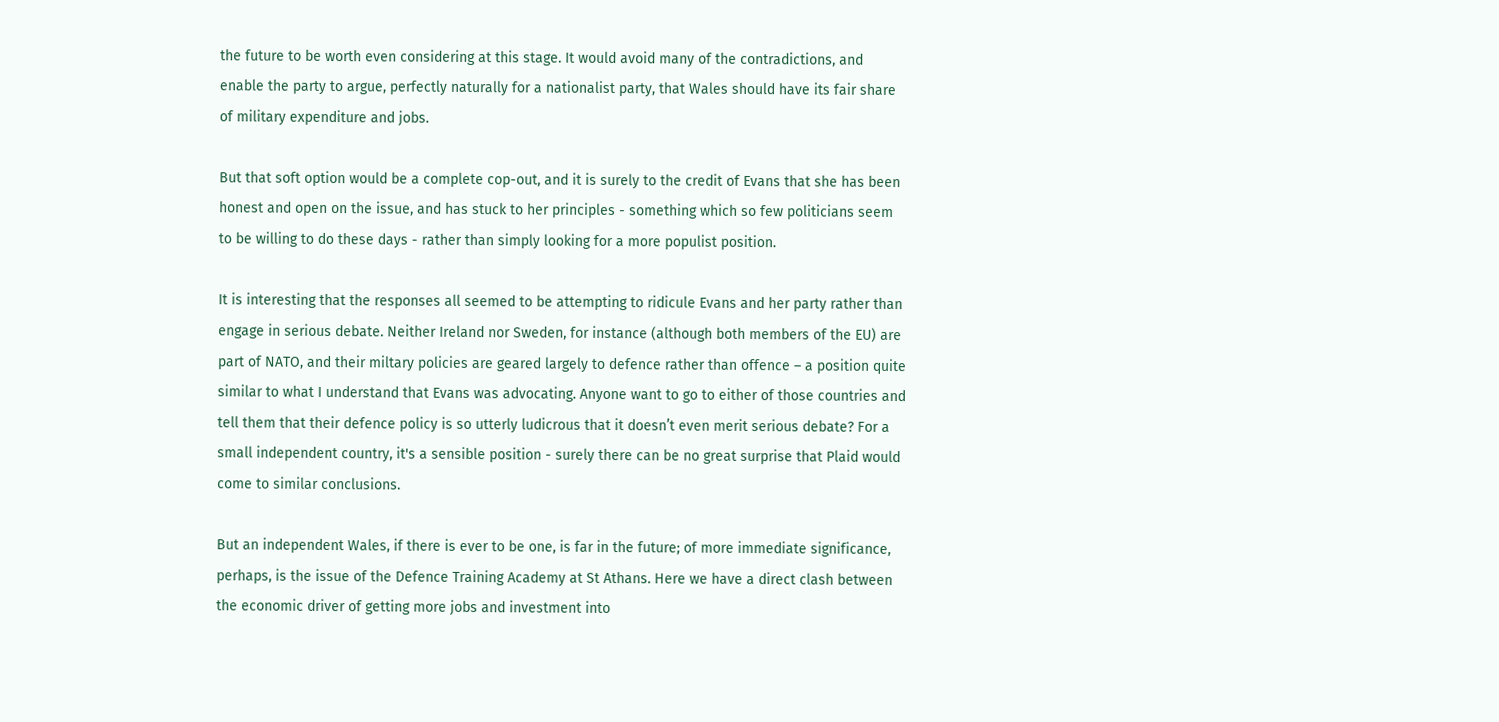the future to be worth even considering at this stage. It would avoid many of the contradictions, and enable the party to argue, perfectly naturally for a nationalist party, that Wales should have its fair share of military expenditure and jobs.

But that soft option would be a complete cop-out, and it is surely to the credit of Evans that she has been honest and open on the issue, and has stuck to her principles - something which so few politicians seem to be willing to do these days - rather than simply looking for a more populist position.

It is interesting that the responses all seemed to be attempting to ridicule Evans and her party rather than engage in serious debate. Neither Ireland nor Sweden, for instance (although both members of the EU) are part of NATO, and their miltary policies are geared largely to defence rather than offence – a position quite similar to what I understand that Evans was advocating. Anyone want to go to either of those countries and tell them that their defence policy is so utterly ludicrous that it doesn’t even merit serious debate? For a small independent country, it's a sensible position - surely there can be no great surprise that Plaid would come to similar conclusions.

But an independent Wales, if there is ever to be one, is far in the future; of more immediate significance, perhaps, is the issue of the Defence Training Academy at St Athans. Here we have a direct clash between the economic driver of getting more jobs and investment into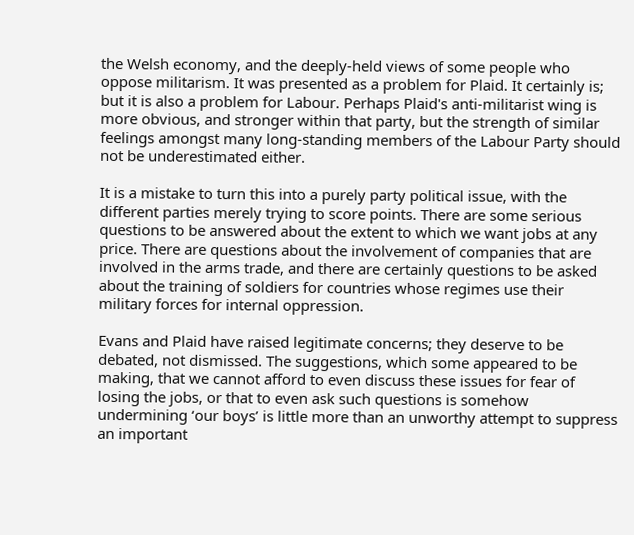the Welsh economy, and the deeply-held views of some people who oppose militarism. It was presented as a problem for Plaid. It certainly is; but it is also a problem for Labour. Perhaps Plaid's anti-militarist wing is more obvious, and stronger within that party, but the strength of similar feelings amongst many long-standing members of the Labour Party should not be underestimated either.

It is a mistake to turn this into a purely party political issue, with the different parties merely trying to score points. There are some serious questions to be answered about the extent to which we want jobs at any price. There are questions about the involvement of companies that are involved in the arms trade, and there are certainly questions to be asked about the training of soldiers for countries whose regimes use their military forces for internal oppression.

Evans and Plaid have raised legitimate concerns; they deserve to be debated, not dismissed. The suggestions, which some appeared to be making, that we cannot afford to even discuss these issues for fear of losing the jobs, or that to even ask such questions is somehow undermining ‘our boys’ is little more than an unworthy attempt to suppress an important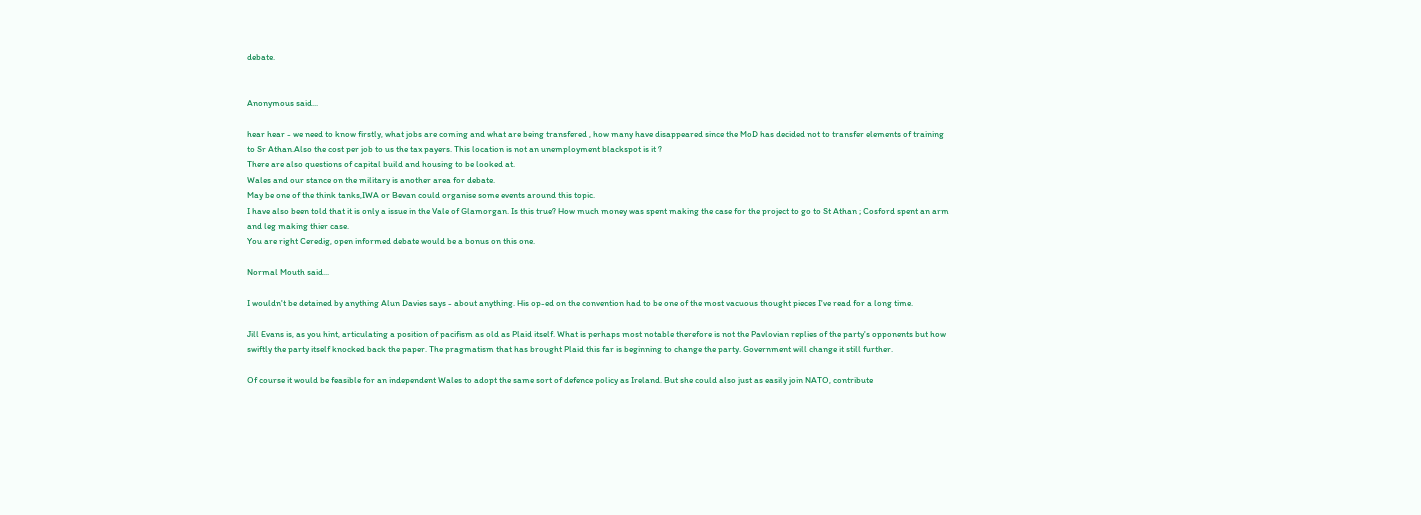debate.


Anonymous said...

hear hear - we need to know firstly, what jobs are coming and what are being transfered , how many have disappeared since the MoD has decided not to transfer elements of training to Sr Athan.Also the cost per job to us the tax payers. This location is not an unemployment blackspot is it ?
There are also questions of capital build and housing to be looked at.
Wales and our stance on the military is another area for debate.
May be one of the think tanks,IWA or Bevan could organise some events around this topic.
I have also been told that it is only a issue in the Vale of Glamorgan. Is this true? How much money was spent making the case for the project to go to St Athan ; Cosford spent an arm and leg making thier case.
You are right Ceredig, open informed debate would be a bonus on this one.

Normal Mouth said...

I wouldn't be detained by anything Alun Davies says - about anything. His op-ed on the convention had to be one of the most vacuous thought pieces I've read for a long time.

Jill Evans is, as you hint, articulating a position of pacifism as old as Plaid itself. What is perhaps most notable therefore is not the Pavlovian replies of the party's opponents but how swiftly the party itself knocked back the paper. The pragmatism that has brought Plaid this far is beginning to change the party. Government will change it still further.

Of course it would be feasible for an independent Wales to adopt the same sort of defence policy as Ireland. But she could also just as easily join NATO, contribute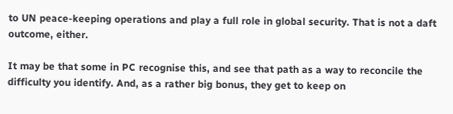to UN peace-keeping operations and play a full role in global security. That is not a daft outcome, either.

It may be that some in PC recognise this, and see that path as a way to reconcile the difficulty you identify. And, as a rather big bonus, they get to keep on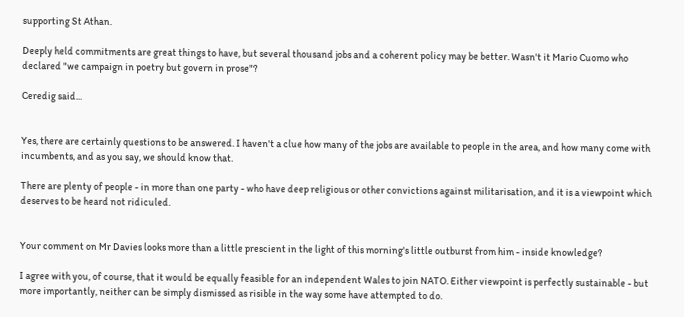supporting St Athan.

Deeply held commitments are great things to have, but several thousand jobs and a coherent policy may be better. Wasn't it Mario Cuomo who declared "we campaign in poetry but govern in prose"?

Ceredig said...


Yes, there are certainly questions to be answered. I haven't a clue how many of the jobs are available to people in the area, and how many come with incumbents, and as you say, we should know that.

There are plenty of people - in more than one party - who have deep religious or other convictions against militarisation, and it is a viewpoint which deserves to be heard not ridiculed.


Your comment on Mr Davies looks more than a little prescient in the light of this morning's little outburst from him - inside knowledge?

I agree with you, of course, that it would be equally feasible for an independent Wales to join NATO. Either viewpoint is perfectly sustainable - but more importantly, neither can be simply dismissed as risible in the way some have attempted to do.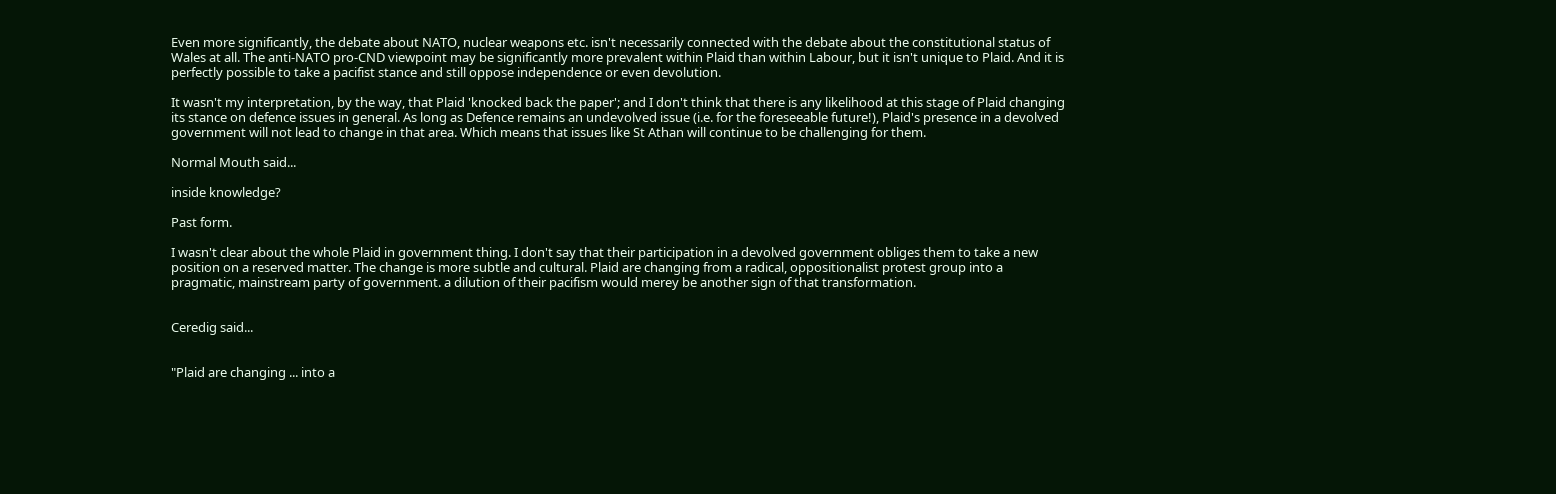Even more significantly, the debate about NATO, nuclear weapons etc. isn't necessarily connected with the debate about the constitutional status of Wales at all. The anti-NATO pro-CND viewpoint may be significantly more prevalent within Plaid than within Labour, but it isn't unique to Plaid. And it is perfectly possible to take a pacifist stance and still oppose independence or even devolution.

It wasn't my interpretation, by the way, that Plaid 'knocked back the paper'; and I don't think that there is any likelihood at this stage of Plaid changing its stance on defence issues in general. As long as Defence remains an undevolved issue (i.e. for the foreseeable future!), Plaid's presence in a devolved government will not lead to change in that area. Which means that issues like St Athan will continue to be challenging for them.

Normal Mouth said...

inside knowledge?

Past form.

I wasn't clear about the whole Plaid in government thing. I don't say that their participation in a devolved government obliges them to take a new position on a reserved matter. The change is more subtle and cultural. Plaid are changing from a radical, oppositionalist protest group into a pragmatic, mainstream party of government. a dilution of their pacifism would merey be another sign of that transformation.


Ceredig said...


"Plaid are changing ... into a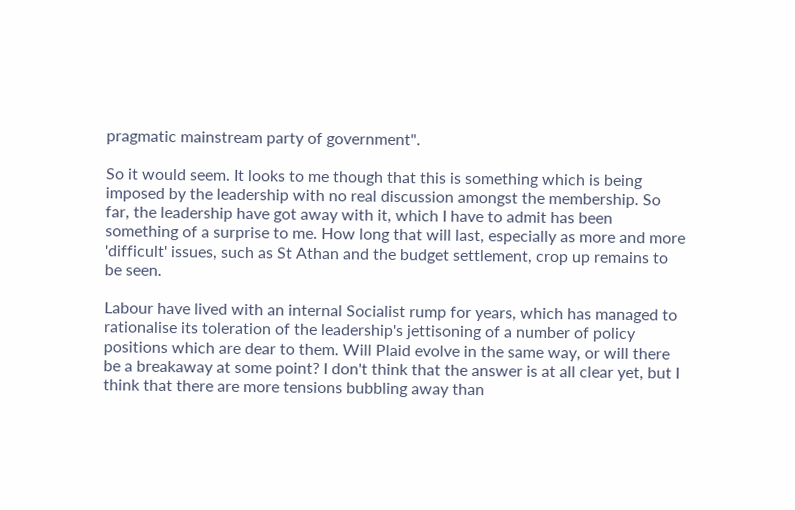pragmatic mainstream party of government".

So it would seem. It looks to me though that this is something which is being imposed by the leadership with no real discussion amongst the membership. So far, the leadership have got away with it, which I have to admit has been something of a surprise to me. How long that will last, especially as more and more 'difficult' issues, such as St Athan and the budget settlement, crop up remains to be seen.

Labour have lived with an internal Socialist rump for years, which has managed to rationalise its toleration of the leadership's jettisoning of a number of policy positions which are dear to them. Will Plaid evolve in the same way, or will there be a breakaway at some point? I don't think that the answer is at all clear yet, but I think that there are more tensions bubbling away than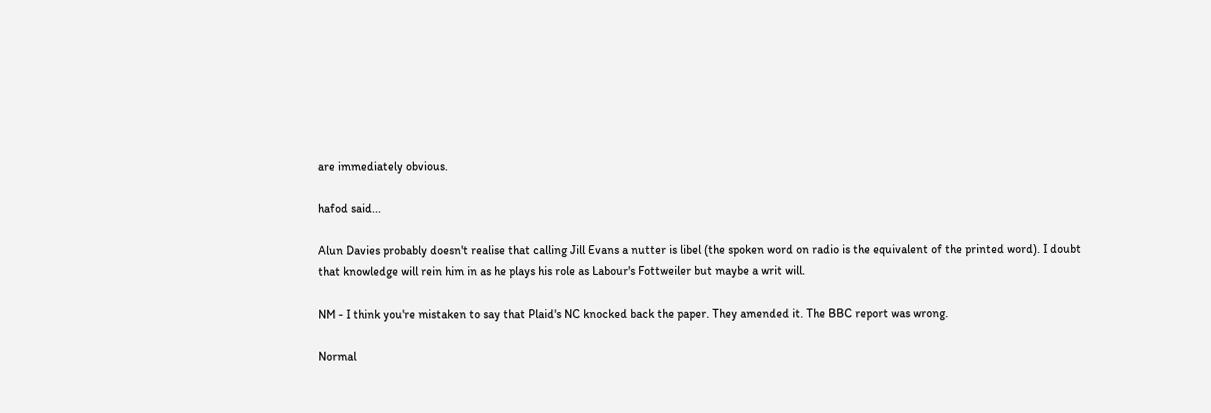are immediately obvious.

hafod said...

Alun Davies probably doesn't realise that calling Jill Evans a nutter is libel (the spoken word on radio is the equivalent of the printed word). I doubt that knowledge will rein him in as he plays his role as Labour's Fottweiler but maybe a writ will.

NM - I think you're mistaken to say that Plaid's NC knocked back the paper. They amended it. The BBC report was wrong.

Normal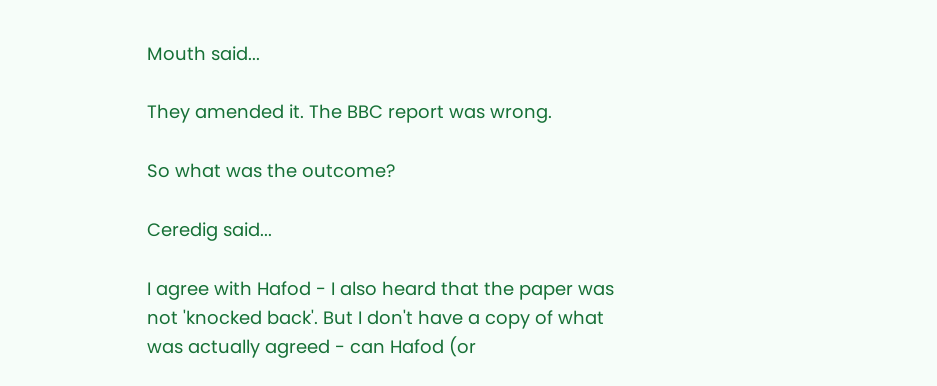Mouth said...

They amended it. The BBC report was wrong.

So what was the outcome?

Ceredig said...

I agree with Hafod - I also heard that the paper was not 'knocked back'. But I don't have a copy of what was actually agreed - can Hafod (or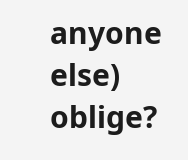anyone else) oblige?